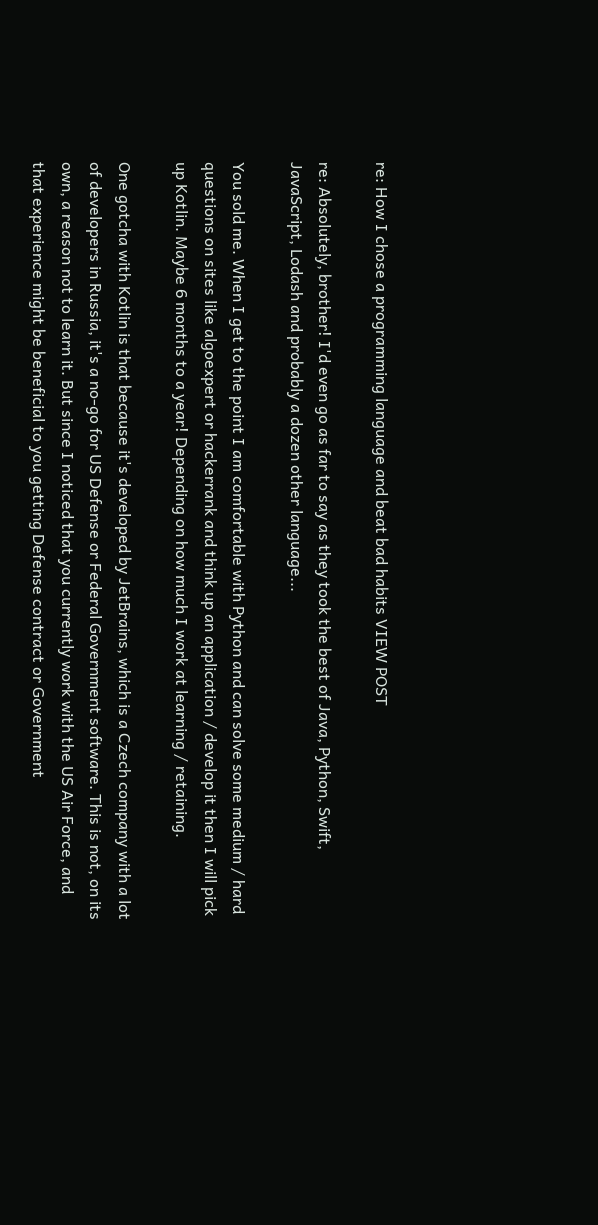re: How I chose a programming language and beat bad habits VIEW POST

re: Absolutely, brother! I'd even go as far to say as they took the best of Java, Python, Swift, JavaScript, Lodash and probably a dozen other language...

You sold me. When I get to the point I am comfortable with Python and can solve some medium / hard questions on sites like algoexpert or hackerrank and think up an application / develop it then I will pick up Kotlin. Maybe 6 months to a year! Depending on how much I work at learning / retaining.

One gotcha with Kotlin is that because it's developed by JetBrains, which is a Czech company with a lot of developers in Russia, it's a no-go for US Defense or Federal Government software. This is not, on its own, a reason not to learn it. But since I noticed that you currently work with the US Air Force, and that experience might be beneficial to you getting Defense contract or Government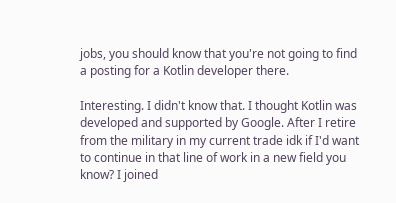jobs, you should know that you're not going to find a posting for a Kotlin developer there.

Interesting. I didn't know that. I thought Kotlin was developed and supported by Google. After I retire from the military in my current trade idk if I'd want to continue in that line of work in a new field you know? I joined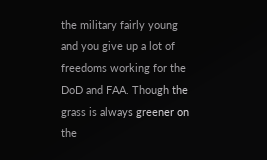the military fairly young and you give up a lot of freedoms working for the DoD and FAA. Though the grass is always greener on the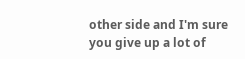other side and I'm sure you give up a lot of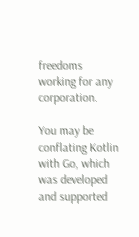freedoms working for any corporation.

You may be conflating Kotlin with Go, which was developed and supported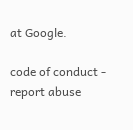at Google.

code of conduct - report abuse